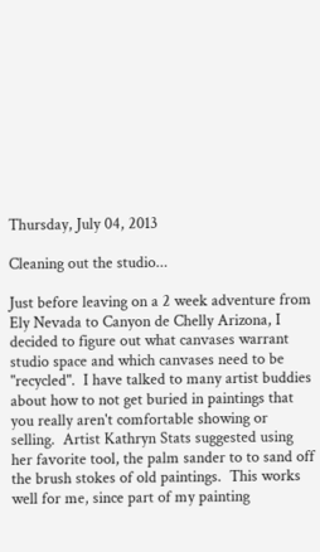Thursday, July 04, 2013

Cleaning out the studio...

Just before leaving on a 2 week adventure from Ely Nevada to Canyon de Chelly Arizona, I decided to figure out what canvases warrant studio space and which canvases need to be "recycled".  I have talked to many artist buddies about how to not get buried in paintings that you really aren't comfortable showing or selling.  Artist Kathryn Stats suggested using her favorite tool, the palm sander to to sand off the brush stokes of old paintings.  This works well for me, since part of my painting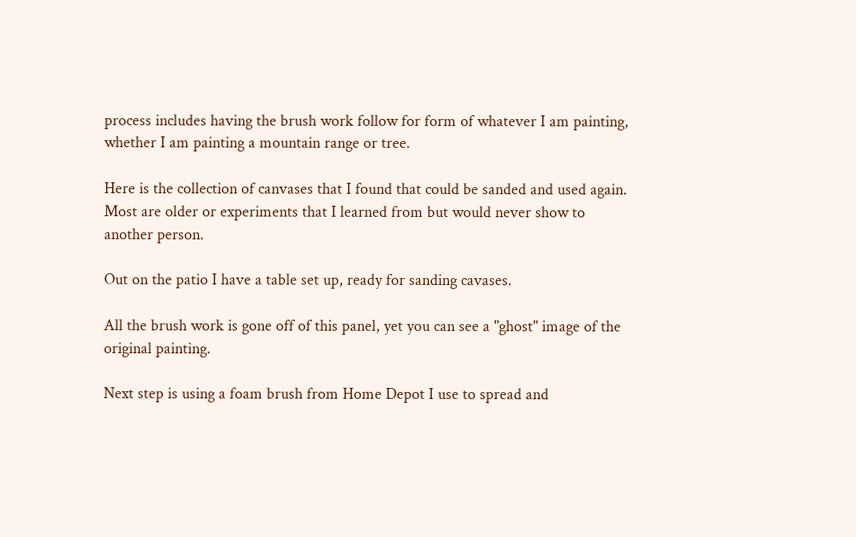process includes having the brush work follow for form of whatever I am painting, whether I am painting a mountain range or tree.

Here is the collection of canvases that I found that could be sanded and used again.  Most are older or experiments that I learned from but would never show to another person.

Out on the patio I have a table set up, ready for sanding cavases.

All the brush work is gone off of this panel, yet you can see a "ghost" image of the original painting.

Next step is using a foam brush from Home Depot I use to spread and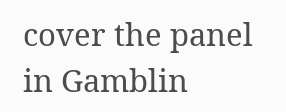cover the panel in Gamblin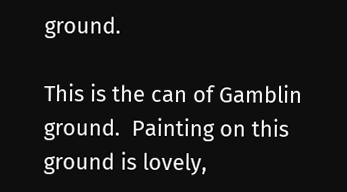ground.

This is the can of Gamblin ground.  Painting on this ground is lovely,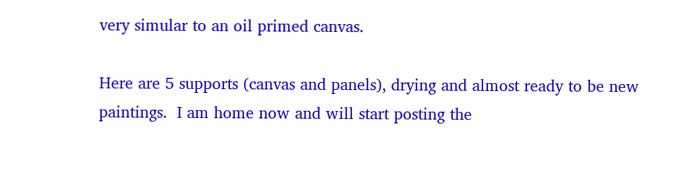very simular to an oil primed canvas.

Here are 5 supports (canvas and panels), drying and almost ready to be new paintings.  I am home now and will start posting the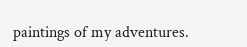paintings of my adventures.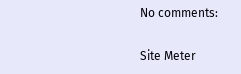No comments:

Site Meter